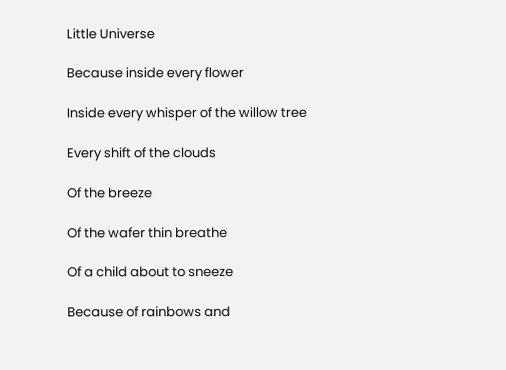Little Universe

Because inside every flower

Inside every whisper of the willow tree

Every shift of the clouds

Of the breeze

Of the wafer thin breathe

Of a child about to sneeze

Because of rainbows and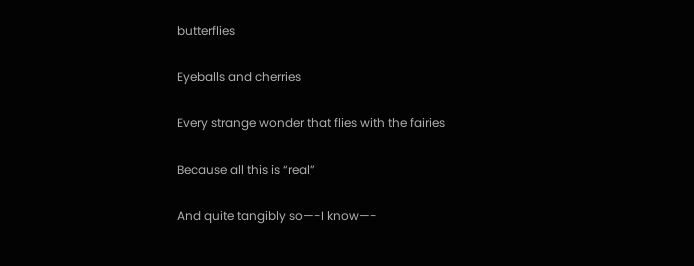butterflies

Eyeballs and cherries

Every strange wonder that flies with the fairies

Because all this is “real”

And quite tangibly so—-I know—-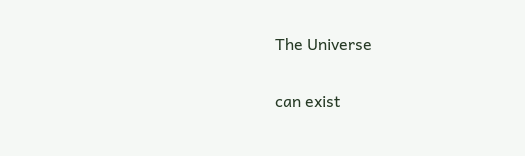The Universe

can exist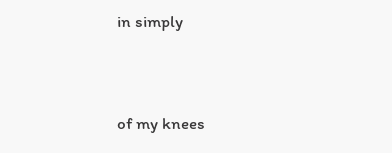in simply


of my knees